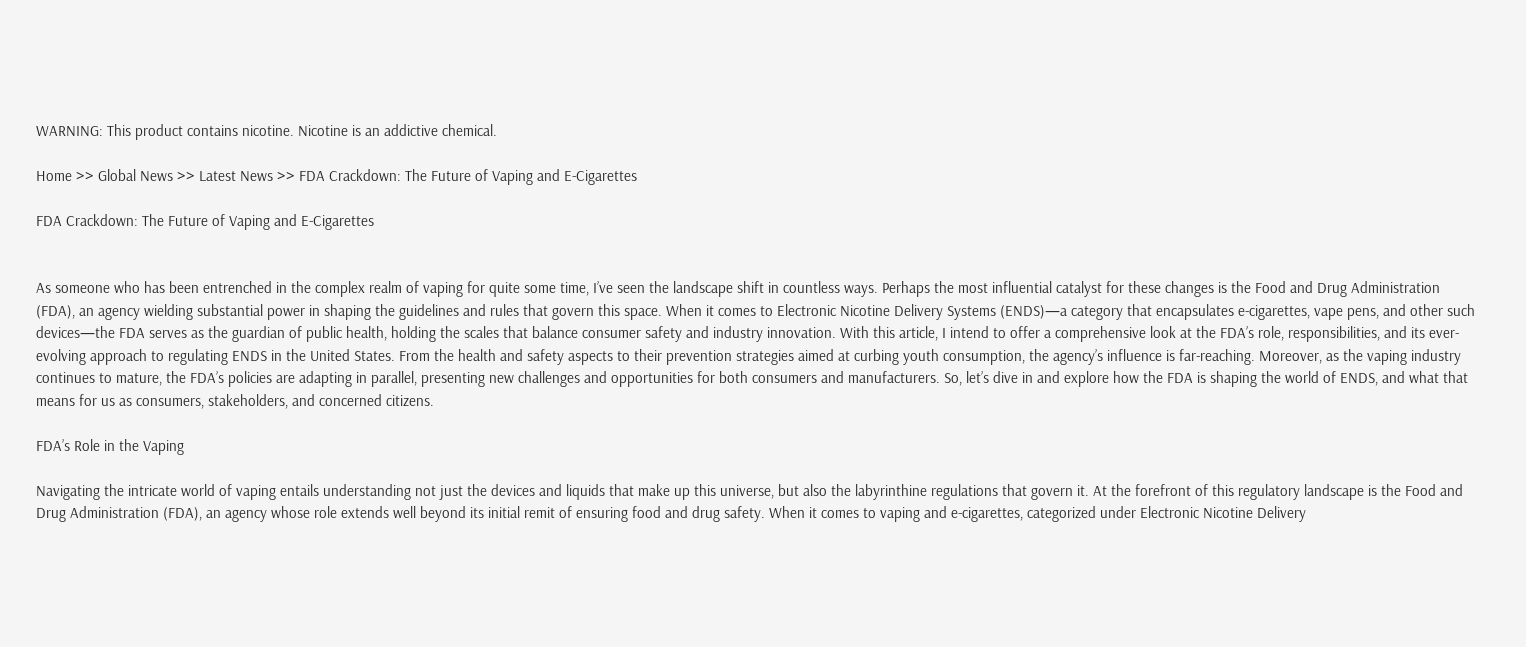WARNING: This product contains nicotine. Nicotine is an addictive chemical.

Home >> Global News >> Latest News >> FDA Crackdown: The Future of Vaping and E-Cigarettes

FDA Crackdown: The Future of Vaping and E-Cigarettes


As someone who has been entrenched in the complex realm of vaping for quite some time, I’ve seen the landscape shift in countless ways. Perhaps the most influential catalyst for these changes is the Food and Drug Administration (FDA), an agency wielding substantial power in shaping the guidelines and rules that govern this space. When it comes to Electronic Nicotine Delivery Systems (ENDS)—a category that encapsulates e-cigarettes, vape pens, and other such devices—the FDA serves as the guardian of public health, holding the scales that balance consumer safety and industry innovation. With this article, I intend to offer a comprehensive look at the FDA’s role, responsibilities, and its ever-evolving approach to regulating ENDS in the United States. From the health and safety aspects to their prevention strategies aimed at curbing youth consumption, the agency’s influence is far-reaching. Moreover, as the vaping industry continues to mature, the FDA’s policies are adapting in parallel, presenting new challenges and opportunities for both consumers and manufacturers. So, let’s dive in and explore how the FDA is shaping the world of ENDS, and what that means for us as consumers, stakeholders, and concerned citizens.

FDA’s Role in the Vaping

Navigating the intricate world of vaping entails understanding not just the devices and liquids that make up this universe, but also the labyrinthine regulations that govern it. At the forefront of this regulatory landscape is the Food and Drug Administration (FDA), an agency whose role extends well beyond its initial remit of ensuring food and drug safety. When it comes to vaping and e-cigarettes, categorized under Electronic Nicotine Delivery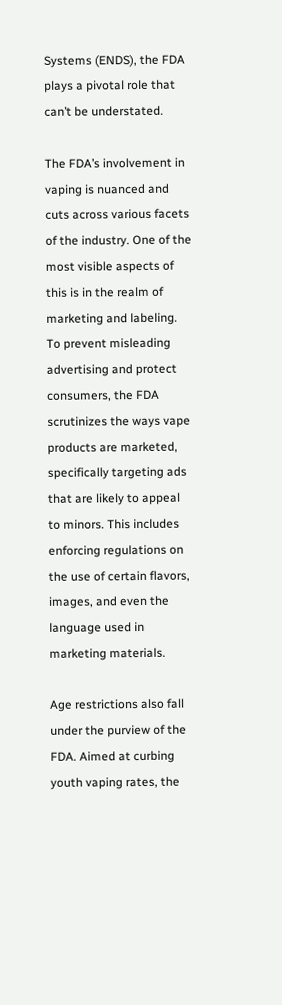Systems (ENDS), the FDA plays a pivotal role that can’t be understated.

The FDA’s involvement in vaping is nuanced and cuts across various facets of the industry. One of the most visible aspects of this is in the realm of marketing and labeling. To prevent misleading advertising and protect consumers, the FDA scrutinizes the ways vape products are marketed, specifically targeting ads that are likely to appeal to minors. This includes enforcing regulations on the use of certain flavors, images, and even the language used in marketing materials.

Age restrictions also fall under the purview of the FDA. Aimed at curbing youth vaping rates, the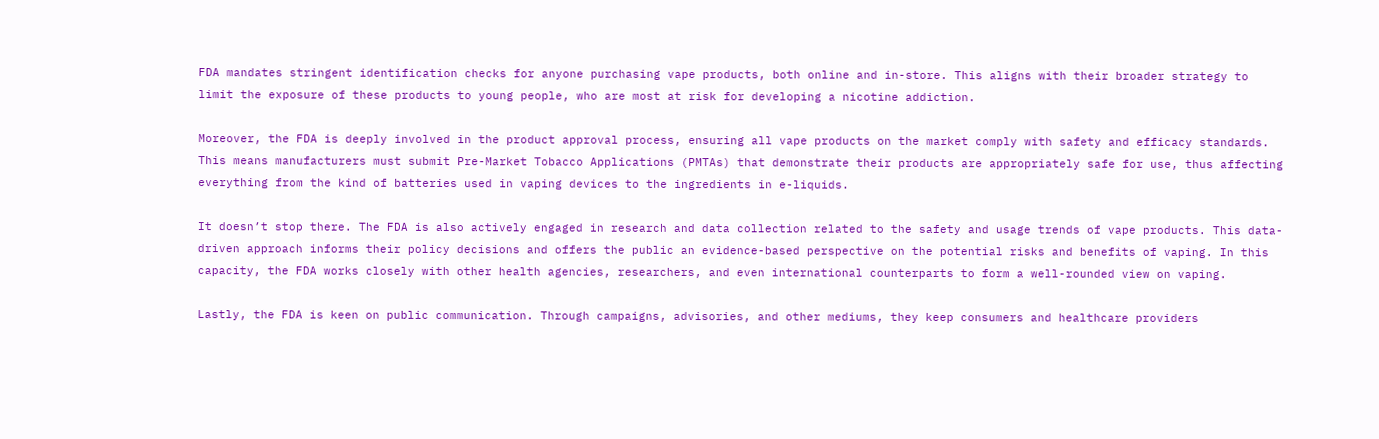FDA mandates stringent identification checks for anyone purchasing vape products, both online and in-store. This aligns with their broader strategy to limit the exposure of these products to young people, who are most at risk for developing a nicotine addiction.

Moreover, the FDA is deeply involved in the product approval process, ensuring all vape products on the market comply with safety and efficacy standards. This means manufacturers must submit Pre-Market Tobacco Applications (PMTAs) that demonstrate their products are appropriately safe for use, thus affecting everything from the kind of batteries used in vaping devices to the ingredients in e-liquids.

It doesn’t stop there. The FDA is also actively engaged in research and data collection related to the safety and usage trends of vape products. This data-driven approach informs their policy decisions and offers the public an evidence-based perspective on the potential risks and benefits of vaping. In this capacity, the FDA works closely with other health agencies, researchers, and even international counterparts to form a well-rounded view on vaping.

Lastly, the FDA is keen on public communication. Through campaigns, advisories, and other mediums, they keep consumers and healthcare providers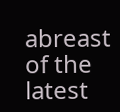abreast of the latest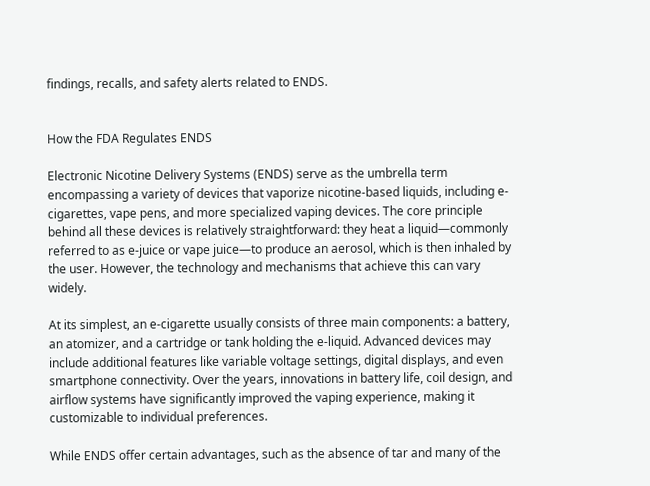findings, recalls, and safety alerts related to ENDS.


How the FDA Regulates ENDS

Electronic Nicotine Delivery Systems (ENDS) serve as the umbrella term encompassing a variety of devices that vaporize nicotine-based liquids, including e-cigarettes, vape pens, and more specialized vaping devices. The core principle behind all these devices is relatively straightforward: they heat a liquid—commonly referred to as e-juice or vape juice—to produce an aerosol, which is then inhaled by the user. However, the technology and mechanisms that achieve this can vary widely.

At its simplest, an e-cigarette usually consists of three main components: a battery, an atomizer, and a cartridge or tank holding the e-liquid. Advanced devices may include additional features like variable voltage settings, digital displays, and even smartphone connectivity. Over the years, innovations in battery life, coil design, and airflow systems have significantly improved the vaping experience, making it customizable to individual preferences.

While ENDS offer certain advantages, such as the absence of tar and many of the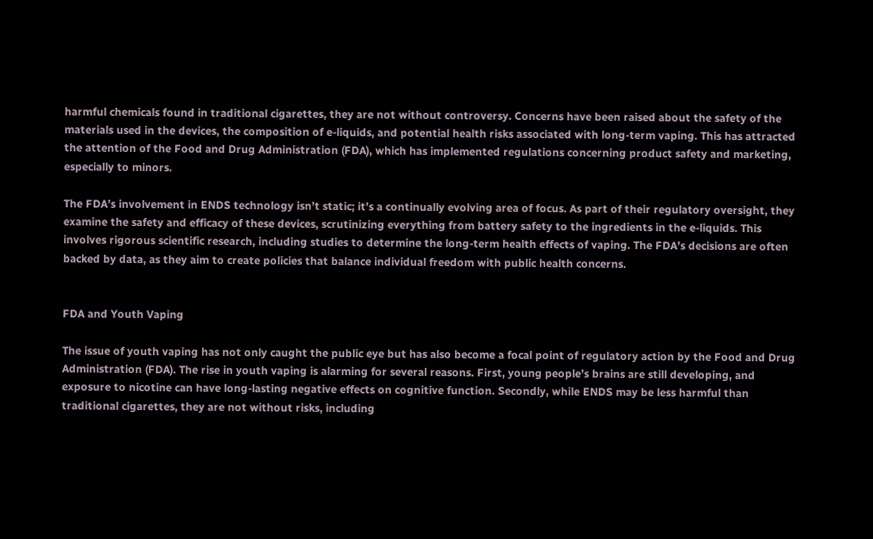harmful chemicals found in traditional cigarettes, they are not without controversy. Concerns have been raised about the safety of the materials used in the devices, the composition of e-liquids, and potential health risks associated with long-term vaping. This has attracted the attention of the Food and Drug Administration (FDA), which has implemented regulations concerning product safety and marketing, especially to minors.

The FDA’s involvement in ENDS technology isn’t static; it’s a continually evolving area of focus. As part of their regulatory oversight, they examine the safety and efficacy of these devices, scrutinizing everything from battery safety to the ingredients in the e-liquids. This involves rigorous scientific research, including studies to determine the long-term health effects of vaping. The FDA’s decisions are often backed by data, as they aim to create policies that balance individual freedom with public health concerns.


FDA and Youth Vaping

The issue of youth vaping has not only caught the public eye but has also become a focal point of regulatory action by the Food and Drug Administration (FDA). The rise in youth vaping is alarming for several reasons. First, young people’s brains are still developing, and exposure to nicotine can have long-lasting negative effects on cognitive function. Secondly, while ENDS may be less harmful than traditional cigarettes, they are not without risks, including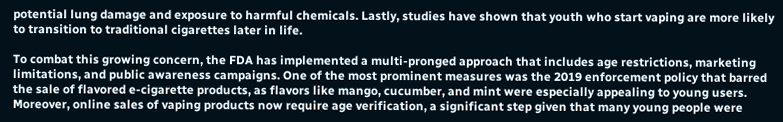potential lung damage and exposure to harmful chemicals. Lastly, studies have shown that youth who start vaping are more likely to transition to traditional cigarettes later in life.

To combat this growing concern, the FDA has implemented a multi-pronged approach that includes age restrictions, marketing limitations, and public awareness campaigns. One of the most prominent measures was the 2019 enforcement policy that barred the sale of flavored e-cigarette products, as flavors like mango, cucumber, and mint were especially appealing to young users. Moreover, online sales of vaping products now require age verification, a significant step given that many young people were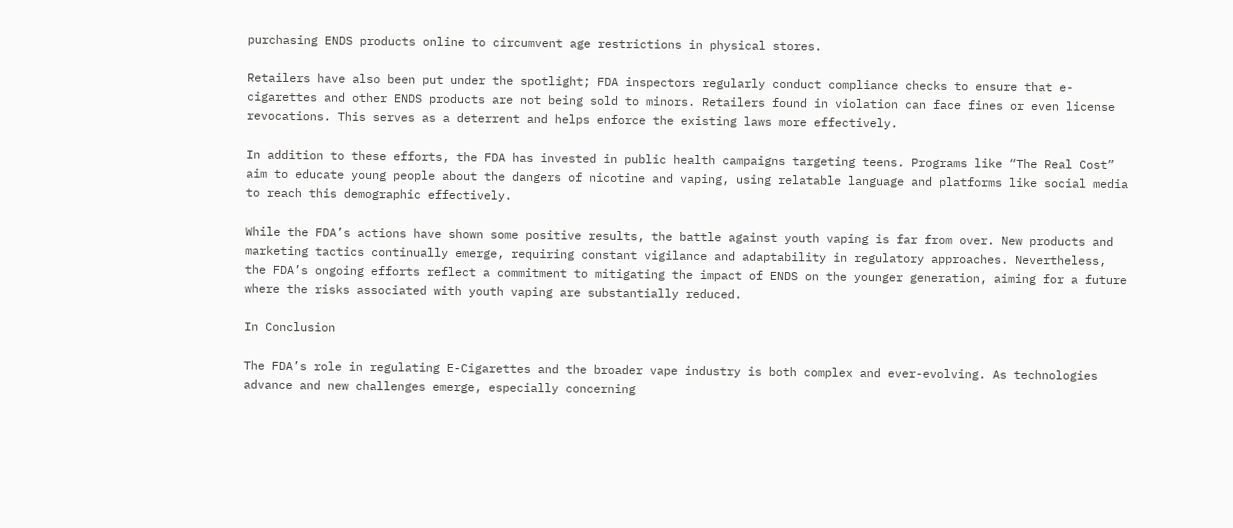purchasing ENDS products online to circumvent age restrictions in physical stores.

Retailers have also been put under the spotlight; FDA inspectors regularly conduct compliance checks to ensure that e-cigarettes and other ENDS products are not being sold to minors. Retailers found in violation can face fines or even license revocations. This serves as a deterrent and helps enforce the existing laws more effectively.

In addition to these efforts, the FDA has invested in public health campaigns targeting teens. Programs like “The Real Cost” aim to educate young people about the dangers of nicotine and vaping, using relatable language and platforms like social media to reach this demographic effectively.

While the FDA’s actions have shown some positive results, the battle against youth vaping is far from over. New products and marketing tactics continually emerge, requiring constant vigilance and adaptability in regulatory approaches. Nevertheless, the FDA’s ongoing efforts reflect a commitment to mitigating the impact of ENDS on the younger generation, aiming for a future where the risks associated with youth vaping are substantially reduced.

In Conclusion

The FDA’s role in regulating E-Cigarettes and the broader vape industry is both complex and ever-evolving. As technologies advance and new challenges emerge, especially concerning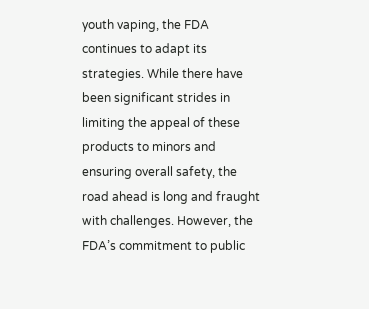youth vaping, the FDA continues to adapt its strategies. While there have been significant strides in limiting the appeal of these products to minors and ensuring overall safety, the road ahead is long and fraught with challenges. However, the FDA’s commitment to public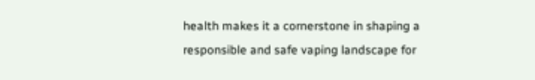health makes it a cornerstone in shaping a responsible and safe vaping landscape for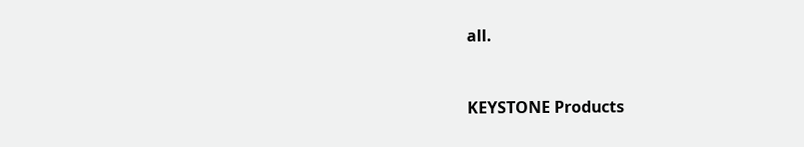all.


KEYSTONE Products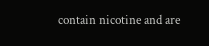contain nicotine and are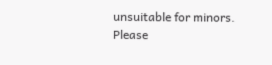unsuitable for minors.
Please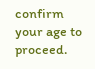confirm your age to proceed.